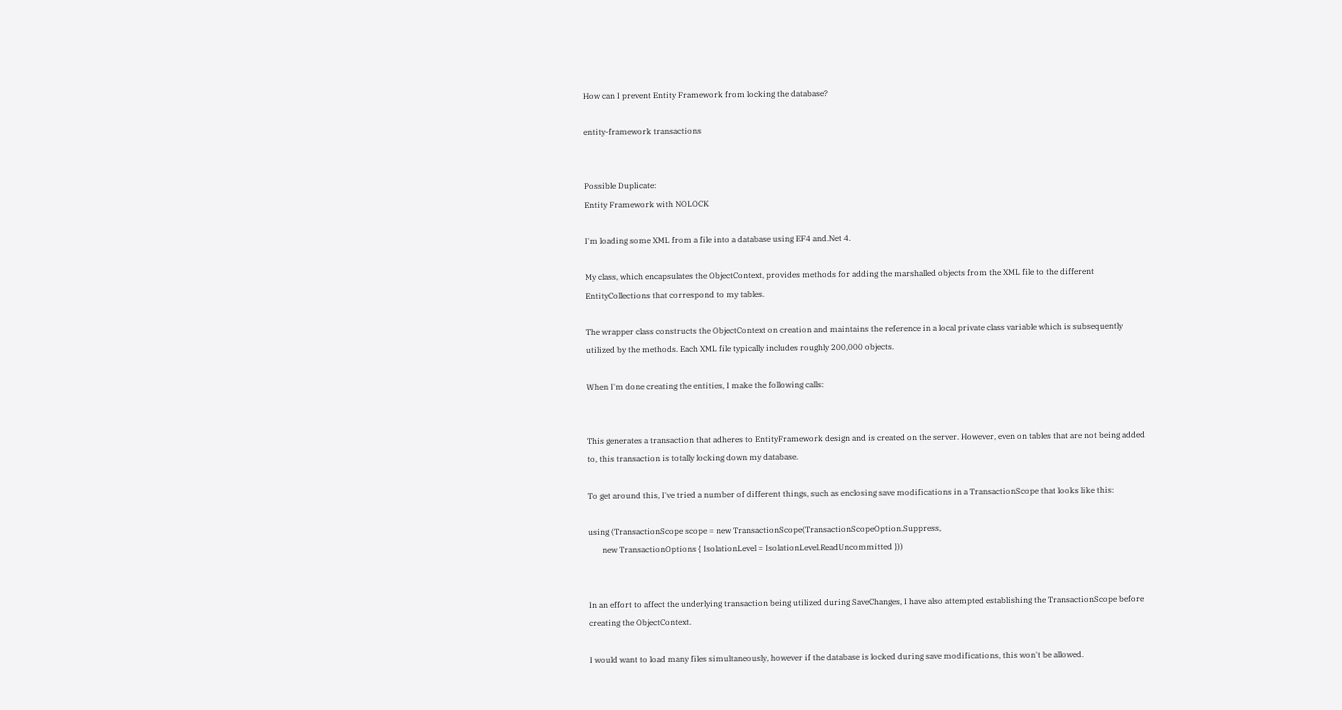How can I prevent Entity Framework from locking the database?

entity-framework transactions


Possible Duplicate:
Entity Framework with NOLOCK

I'm loading some XML from a file into a database using EF4 and.Net 4.

My class, which encapsulates the ObjectContext, provides methods for adding the marshalled objects from the XML file to the different EntityCollections that correspond to my tables.

The wrapper class constructs the ObjectContext on creation and maintains the reference in a local private class variable which is subsequently utilized by the methods. Each XML file typically includes roughly 200,000 objects.

When I'm done creating the entities, I make the following calls:


This generates a transaction that adheres to EntityFramework design and is created on the server. However, even on tables that are not being added to, this transaction is totally locking down my database.

To get around this, I've tried a number of different things, such as enclosing save modifications in a TransactionScope that looks like this:

using (TransactionScope scope = new TransactionScope(TransactionScopeOption.Suppress,
       new TransactionOptions { IsolationLevel = IsolationLevel.ReadUncommitted }))


In an effort to affect the underlying transaction being utilized during SaveChanges, I have also attempted establishing the TransactionScope before creating the ObjectContext.

I would want to load many files simultaneously, however if the database is locked during save modifications, this won't be allowed.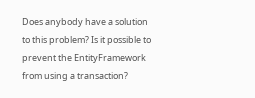Does anybody have a solution to this problem? Is it possible to prevent the EntityFramework from using a transaction?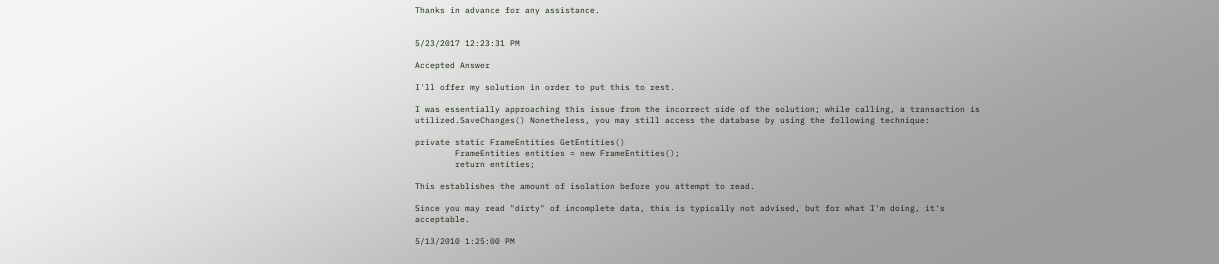Thanks in advance for any assistance.


5/23/2017 12:23:31 PM

Accepted Answer

I'll offer my solution in order to put this to rest.

I was essentially approaching this issue from the incorrect side of the solution; while calling, a transaction is utilized.SaveChanges() Nonetheless, you may still access the database by using the following technique:

private static FrameEntities GetEntities()
        FrameEntities entities = new FrameEntities();
        return entities;

This establishes the amount of isolation before you attempt to read.

Since you may read "dirty" of incomplete data, this is typically not advised, but for what I'm doing, it's acceptable.

5/13/2010 1:25:00 PM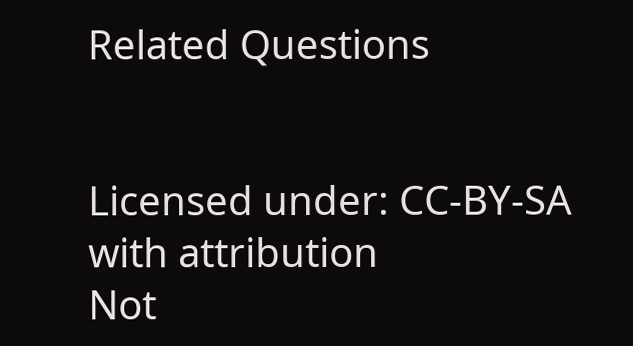Related Questions


Licensed under: CC-BY-SA with attribution
Not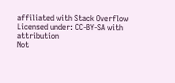affiliated with Stack Overflow
Licensed under: CC-BY-SA with attribution
Not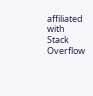affiliated with Stack Overflow